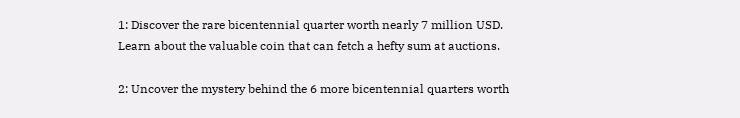1: Discover the rare bicentennial quarter worth nearly 7 million USD. Learn about the valuable coin that can fetch a hefty sum at auctions.

2: Uncover the mystery behind the 6 more bicentennial quarters worth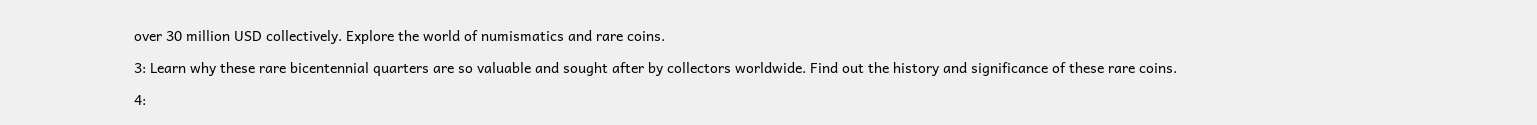over 30 million USD collectively. Explore the world of numismatics and rare coins.

3: Learn why these rare bicentennial quarters are so valuable and sought after by collectors worldwide. Find out the history and significance of these rare coins.

4: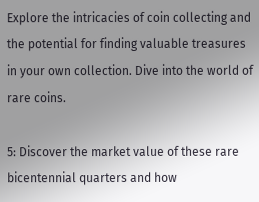Explore the intricacies of coin collecting and the potential for finding valuable treasures in your own collection. Dive into the world of rare coins.

5: Discover the market value of these rare bicentennial quarters and how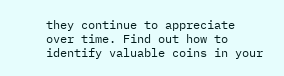they continue to appreciate over time. Find out how to identify valuable coins in your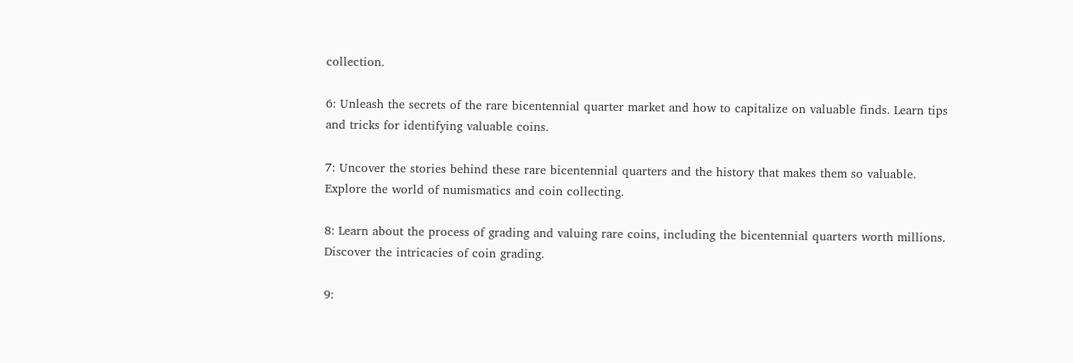collection.

6: Unleash the secrets of the rare bicentennial quarter market and how to capitalize on valuable finds. Learn tips and tricks for identifying valuable coins.

7: Uncover the stories behind these rare bicentennial quarters and the history that makes them so valuable. Explore the world of numismatics and coin collecting.

8: Learn about the process of grading and valuing rare coins, including the bicentennial quarters worth millions. Discover the intricacies of coin grading.

9: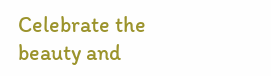Celebrate the beauty and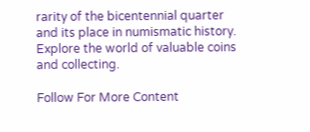rarity of the bicentennial quarter and its place in numismatic history. Explore the world of valuable coins and collecting.

Follow For More Content